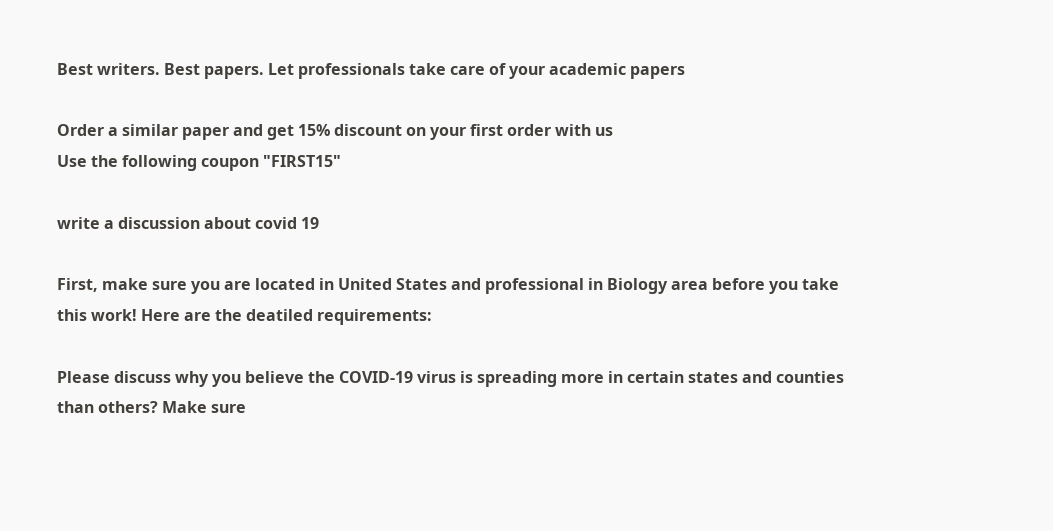Best writers. Best papers. Let professionals take care of your academic papers

Order a similar paper and get 15% discount on your first order with us
Use the following coupon "FIRST15"

write a discussion about covid 19

First, make sure you are located in United States and professional in Biology area before you take this work! Here are the deatiled requirements:

Please discuss why you believe the COVID-19 virus is spreading more in certain states and counties than others? Make sure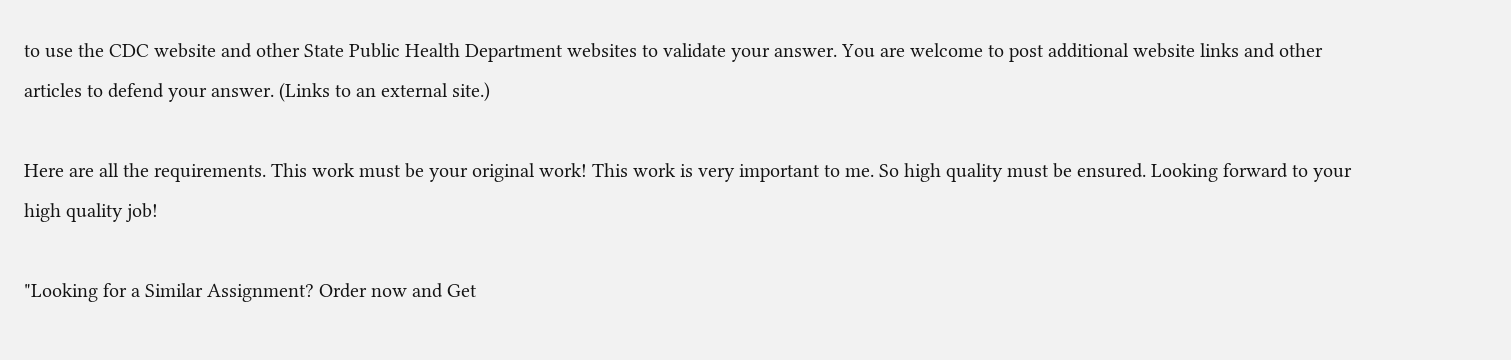to use the CDC website and other State Public Health Department websites to validate your answer. You are welcome to post additional website links and other articles to defend your answer. (Links to an external site.)

Here are all the requirements. This work must be your original work! This work is very important to me. So high quality must be ensured. Looking forward to your high quality job!

"Looking for a Similar Assignment? Order now and Get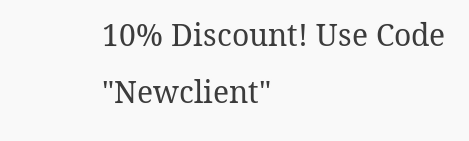10% Discount! Use Code "Newclient"